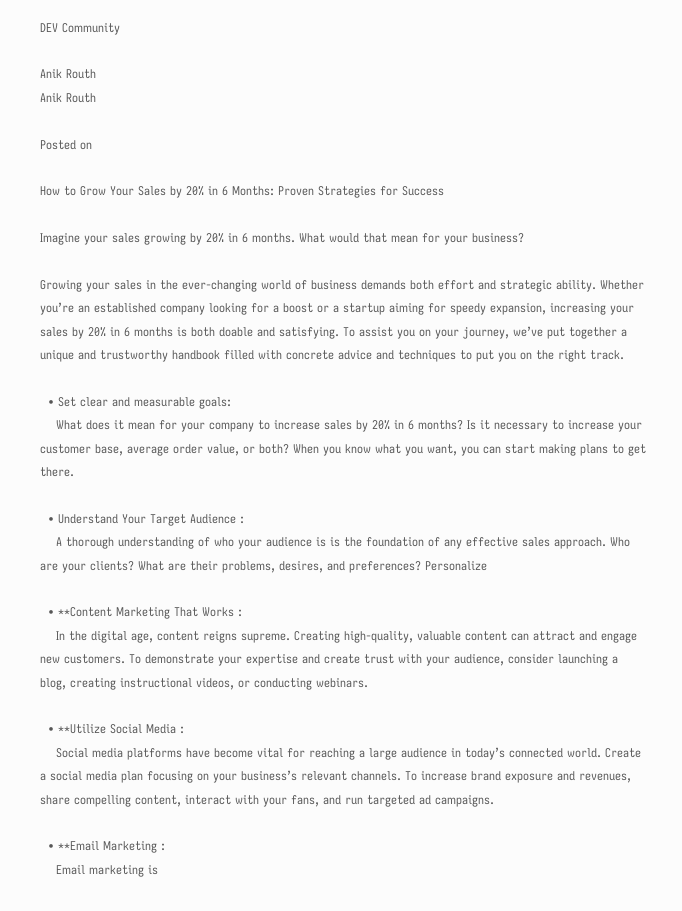DEV Community

Anik Routh
Anik Routh

Posted on

How to Grow Your Sales by 20% in 6 Months: Proven Strategies for Success

Imagine your sales growing by 20% in 6 months. What would that mean for your business?

Growing your sales in the ever-changing world of business demands both effort and strategic ability. Whether you’re an established company looking for a boost or a startup aiming for speedy expansion, increasing your sales by 20% in 6 months is both doable and satisfying. To assist you on your journey, we’ve put together a unique and trustworthy handbook filled with concrete advice and techniques to put you on the right track.

  • Set clear and measurable goals:
    What does it mean for your company to increase sales by 20% in 6 months? Is it necessary to increase your customer base, average order value, or both? When you know what you want, you can start making plans to get there.

  • Understand Your Target Audience :
    A thorough understanding of who your audience is is the foundation of any effective sales approach. Who are your clients? What are their problems, desires, and preferences? Personalize

  • **Content Marketing That Works :
    In the digital age, content reigns supreme. Creating high-quality, valuable content can attract and engage new customers. To demonstrate your expertise and create trust with your audience, consider launching a blog, creating instructional videos, or conducting webinars.

  • **Utilize Social Media :
    Social media platforms have become vital for reaching a large audience in today’s connected world. Create a social media plan focusing on your business’s relevant channels. To increase brand exposure and revenues, share compelling content, interact with your fans, and run targeted ad campaigns.

  • **Email Marketing :
    Email marketing is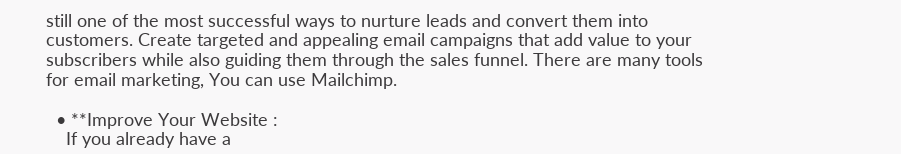still one of the most successful ways to nurture leads and convert them into customers. Create targeted and appealing email campaigns that add value to your subscribers while also guiding them through the sales funnel. There are many tools for email marketing, You can use Mailchimp.

  • **Improve Your Website :
    If you already have a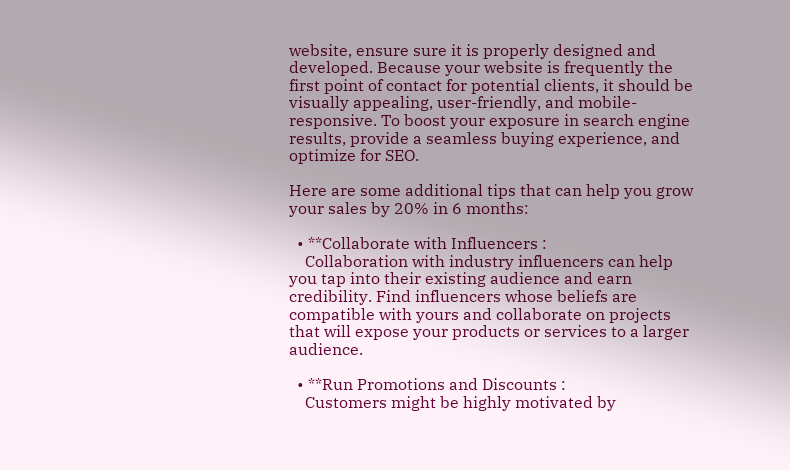website, ensure sure it is properly designed and developed. Because your website is frequently the first point of contact for potential clients, it should be visually appealing, user-friendly, and mobile-responsive. To boost your exposure in search engine results, provide a seamless buying experience, and optimize for SEO.

Here are some additional tips that can help you grow your sales by 20% in 6 months:

  • **Collaborate with Influencers :
    Collaboration with industry influencers can help you tap into their existing audience and earn credibility. Find influencers whose beliefs are compatible with yours and collaborate on projects that will expose your products or services to a larger audience.

  • **Run Promotions and Discounts :
    Customers might be highly motivated by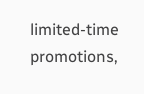limited-time promotions,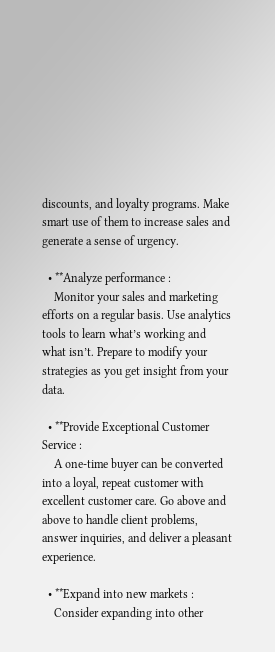discounts, and loyalty programs. Make smart use of them to increase sales and generate a sense of urgency.

  • **Analyze performance :
    Monitor your sales and marketing efforts on a regular basis. Use analytics tools to learn what’s working and what isn’t. Prepare to modify your strategies as you get insight from your data.

  • **Provide Exceptional Customer Service :
    A one-time buyer can be converted into a loyal, repeat customer with excellent customer care. Go above and above to handle client problems, answer inquiries, and deliver a pleasant experience.

  • **Expand into new markets :
    Consider expanding into other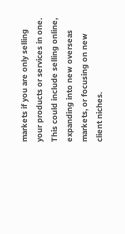markets if you are only selling your products or services in one. This could include selling online, expanding into new overseas markets, or focusing on new client niches.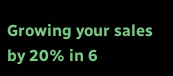Growing your sales by 20% in 6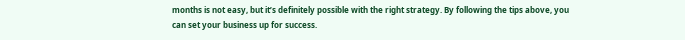months is not easy, but it’s definitely possible with the right strategy. By following the tips above, you can set your business up for success.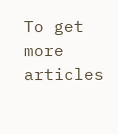To get more articles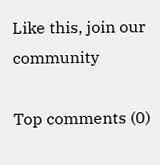Like this, join our community

Top comments (0)